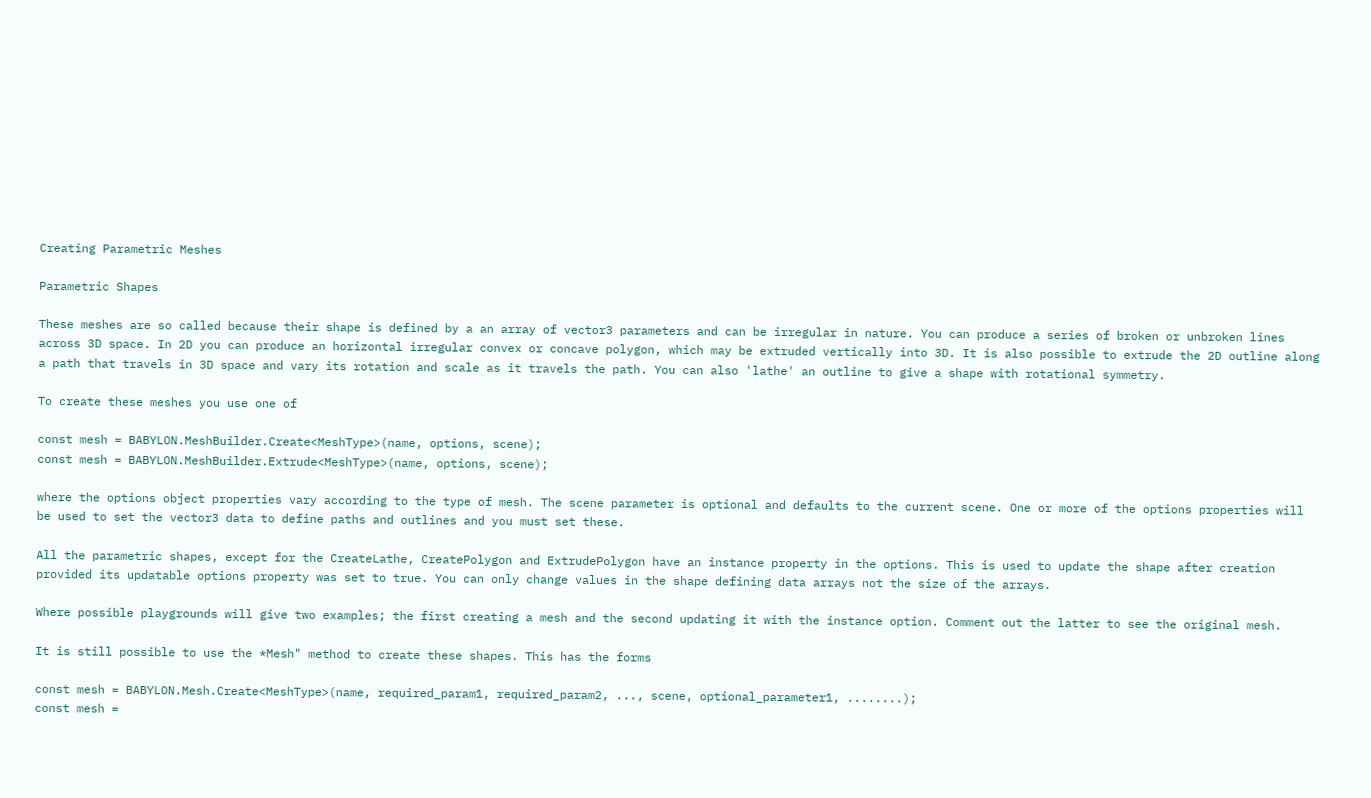Creating Parametric Meshes

Parametric Shapes

These meshes are so called because their shape is defined by a an array of vector3 parameters and can be irregular in nature. You can produce a series of broken or unbroken lines across 3D space. In 2D you can produce an horizontal irregular convex or concave polygon, which may be extruded vertically into 3D. It is also possible to extrude the 2D outline along a path that travels in 3D space and vary its rotation and scale as it travels the path. You can also 'lathe' an outline to give a shape with rotational symmetry.

To create these meshes you use one of

const mesh = BABYLON.MeshBuilder.Create<MeshType>(name, options, scene);
const mesh = BABYLON.MeshBuilder.Extrude<MeshType>(name, options, scene);

where the options object properties vary according to the type of mesh. The scene parameter is optional and defaults to the current scene. One or more of the options properties will be used to set the vector3 data to define paths and outlines and you must set these.

All the parametric shapes, except for the CreateLathe, CreatePolygon and ExtrudePolygon have an instance property in the options. This is used to update the shape after creation provided its updatable options property was set to true. You can only change values in the shape defining data arrays not the size of the arrays.

Where possible playgrounds will give two examples; the first creating a mesh and the second updating it with the instance option. Comment out the latter to see the original mesh.

It is still possible to use the *Mesh" method to create these shapes. This has the forms

const mesh = BABYLON.Mesh.Create<MeshType>(name, required_param1, required_param2, ..., scene, optional_parameter1, ........);
const mesh =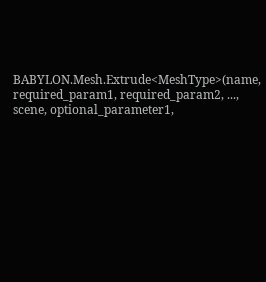BABYLON.Mesh.Extrude<MeshType>(name, required_param1, required_param2, ..., scene, optional_parameter1,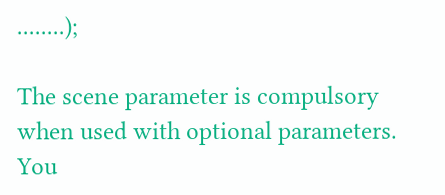........);

The scene parameter is compulsory when used with optional parameters. You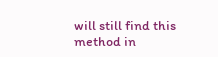will still find this method in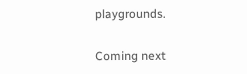playgrounds.

Coming next